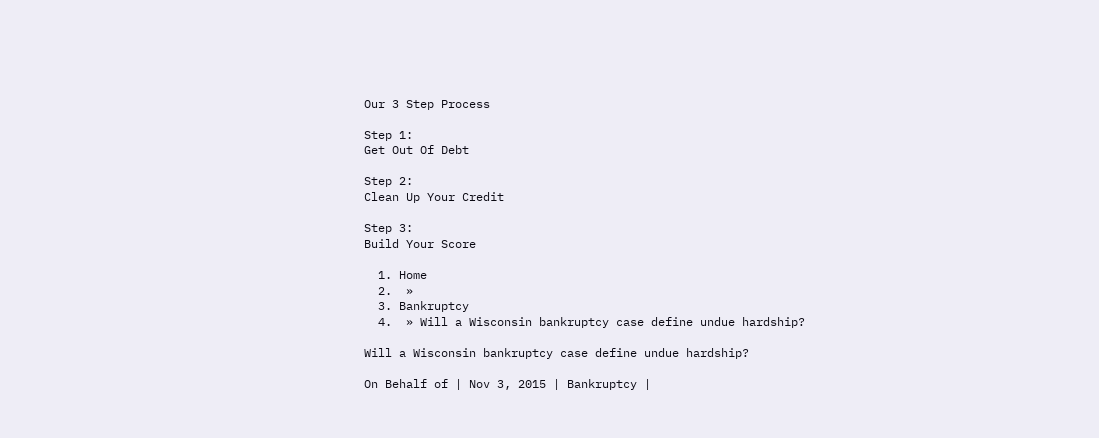Our 3 Step Process

Step 1:
Get Out Of Debt

Step 2:
Clean Up Your Credit

Step 3:
Build Your Score

  1. Home
  2.  »
  3. Bankruptcy
  4.  » Will a Wisconsin bankruptcy case define undue hardship?

Will a Wisconsin bankruptcy case define undue hardship?

On Behalf of | Nov 3, 2015 | Bankruptcy |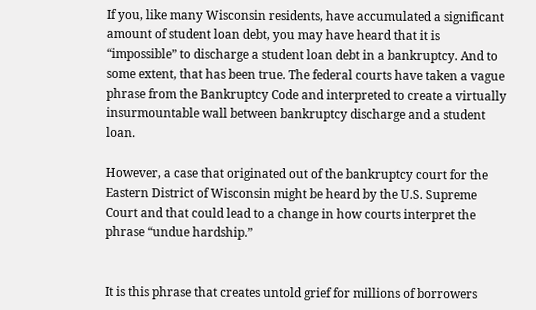If you, like many Wisconsin residents, have accumulated a significant amount of student loan debt, you may have heard that it is “impossible” to discharge a student loan debt in a bankruptcy. And to some extent, that has been true. The federal courts have taken a vague phrase from the Bankruptcy Code and interpreted to create a virtually insurmountable wall between bankruptcy discharge and a student loan.

However, a case that originated out of the bankruptcy court for the Eastern District of Wisconsin might be heard by the U.S. Supreme Court and that could lead to a change in how courts interpret the phrase “undue hardship.”


It is this phrase that creates untold grief for millions of borrowers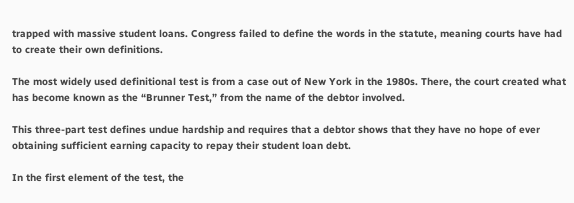trapped with massive student loans. Congress failed to define the words in the statute, meaning courts have had to create their own definitions.

The most widely used definitional test is from a case out of New York in the 1980s. There, the court created what has become known as the “Brunner Test,” from the name of the debtor involved.

This three-part test defines undue hardship and requires that a debtor shows that they have no hope of ever obtaining sufficient earning capacity to repay their student loan debt.

In the first element of the test, the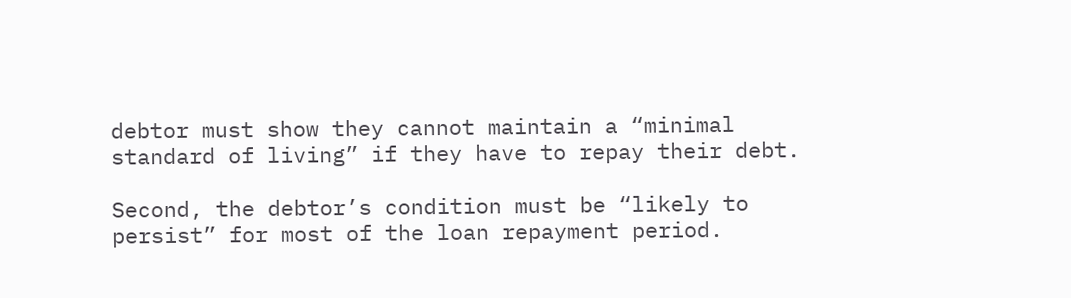debtor must show they cannot maintain a “minimal standard of living” if they have to repay their debt.

Second, the debtor’s condition must be “likely to persist” for most of the loan repayment period.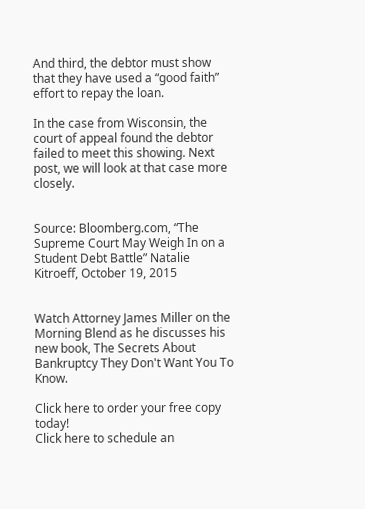And third, the debtor must show that they have used a “good faith” effort to repay the loan.

In the case from Wisconsin, the court of appeal found the debtor failed to meet this showing. Next post, we will look at that case more closely.


Source: Bloomberg.com, “The Supreme Court May Weigh In on a Student Debt Battle” Natalie Kitroeff, October 19, 2015


Watch Attorney James Miller on the Morning Blend as he discusses his new book, The Secrets About Bankruptcy They Don't Want You To Know.

Click here to order your free copy today!
Click here to schedule an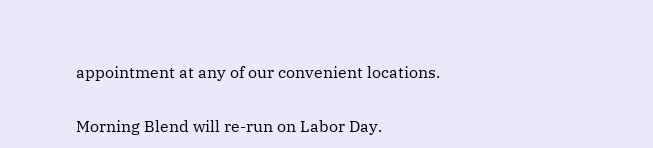appointment at any of our convenient locations.

Morning Blend will re-run on Labor Day.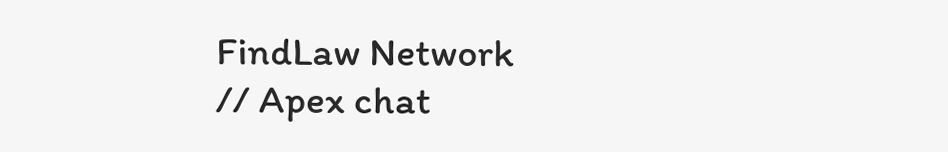FindLaw Network
// Apex chat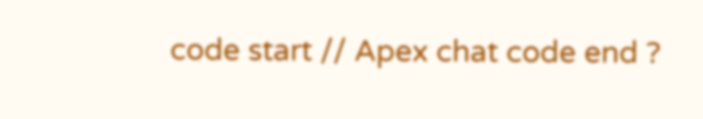code start // Apex chat code end ?